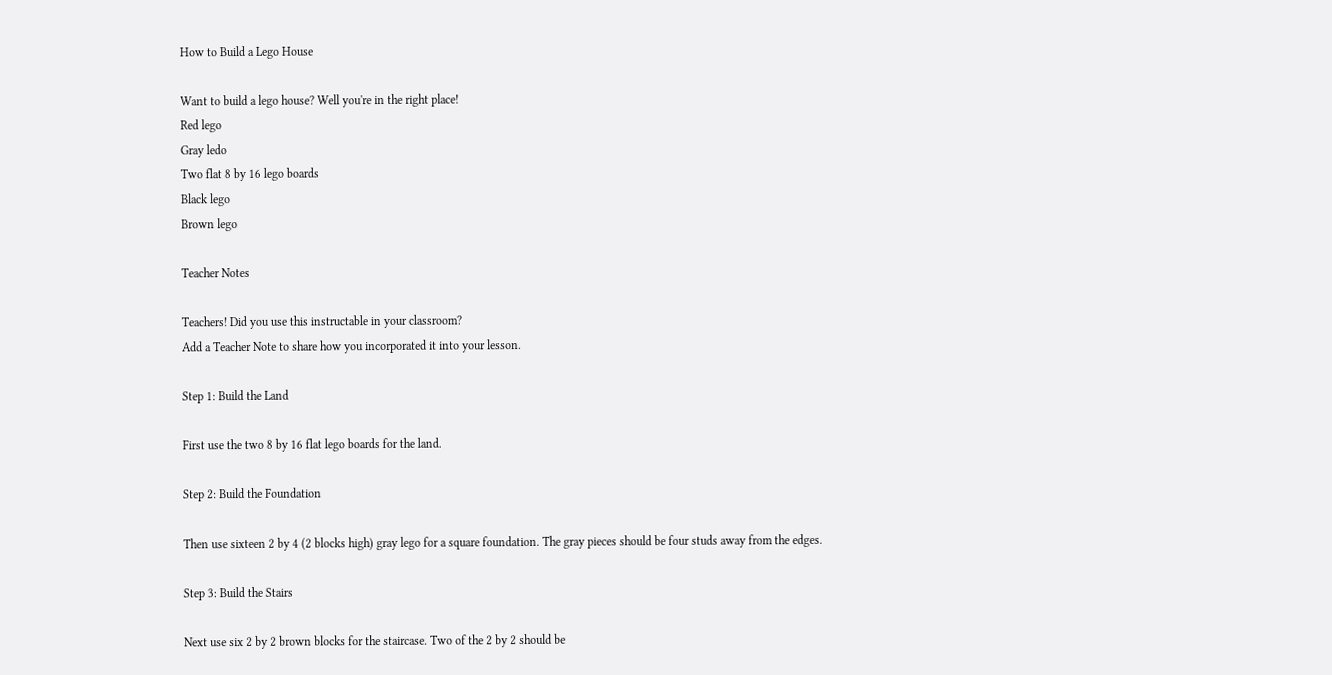How to Build a Lego House

Want to build a lego house? Well you're in the right place!
Red lego
Gray ledo
Two flat 8 by 16 lego boards
Black lego
Brown lego

Teacher Notes

Teachers! Did you use this instructable in your classroom?
Add a Teacher Note to share how you incorporated it into your lesson.

Step 1: Build the Land

First use the two 8 by 16 flat lego boards for the land.

Step 2: Build the Foundation

Then use sixteen 2 by 4 (2 blocks high) gray lego for a square foundation. The gray pieces should be four studs away from the edges.

Step 3: Build the Stairs

Next use six 2 by 2 brown blocks for the staircase. Two of the 2 by 2 should be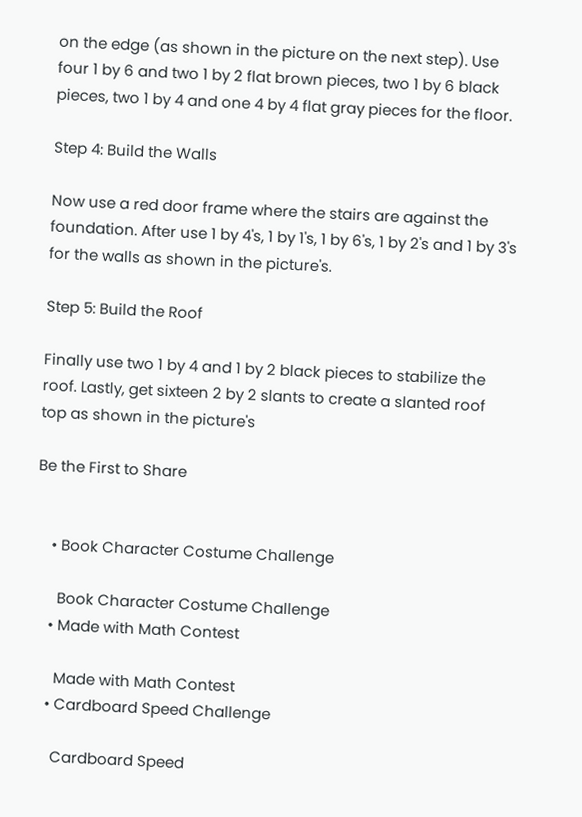on the edge (as shown in the picture on the next step). Use four 1 by 6 and two 1 by 2 flat brown pieces, two 1 by 6 black pieces, two 1 by 4 and one 4 by 4 flat gray pieces for the floor.

Step 4: Build the Walls

Now use a red door frame where the stairs are against the foundation. After use 1 by 4's, 1 by 1's, 1 by 6's, 1 by 2's and 1 by 3's for the walls as shown in the picture's.

Step 5: Build the Roof

Finally use two 1 by 4 and 1 by 2 black pieces to stabilize the roof. Lastly, get sixteen 2 by 2 slants to create a slanted roof top as shown in the picture's

Be the First to Share


    • Book Character Costume Challenge

      Book Character Costume Challenge
    • Made with Math Contest

      Made with Math Contest
    • Cardboard Speed Challenge

      Cardboard Speed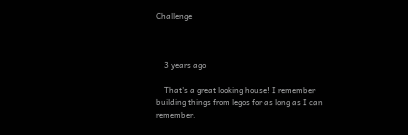Challenge



    3 years ago

    That's a great looking house! I remember building things from legos for as long as I can remember.